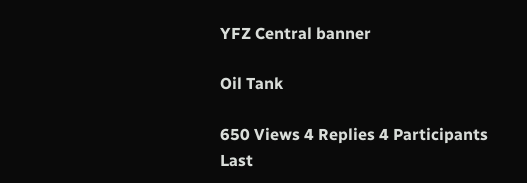YFZ Central banner

Oil Tank

650 Views 4 Replies 4 Participants Last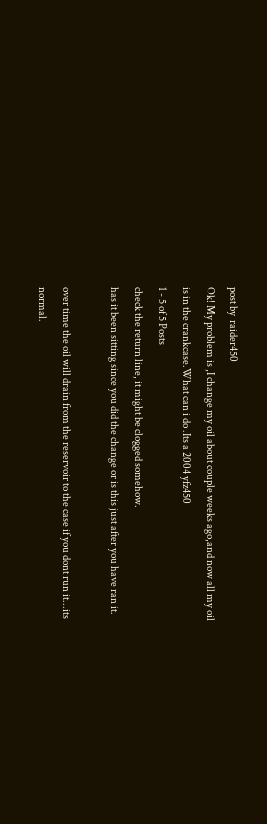post by  raider450
Ok! My problem is ,I change my oil about couple weeks ago,and now all my oil is in the crankcase.What can i do .Its a 2004 yfz450
1 - 5 of 5 Posts
check the return line, it might be clogged somehow.
has it been sitting since you did the change or is this just after you have ran it.

over time the oil will drain from the reservoir to the case if you dont run it...its normal.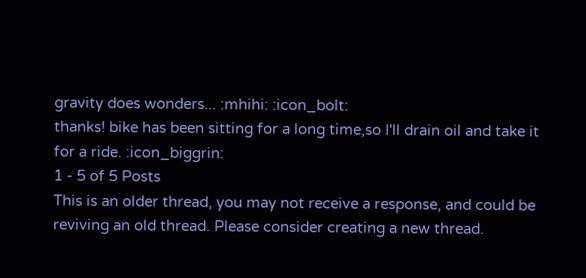gravity does wonders... :mhihi: :icon_bolt:
thanks! bike has been sitting for a long time,so I'll drain oil and take it for a ride. :icon_biggrin:
1 - 5 of 5 Posts
This is an older thread, you may not receive a response, and could be reviving an old thread. Please consider creating a new thread.